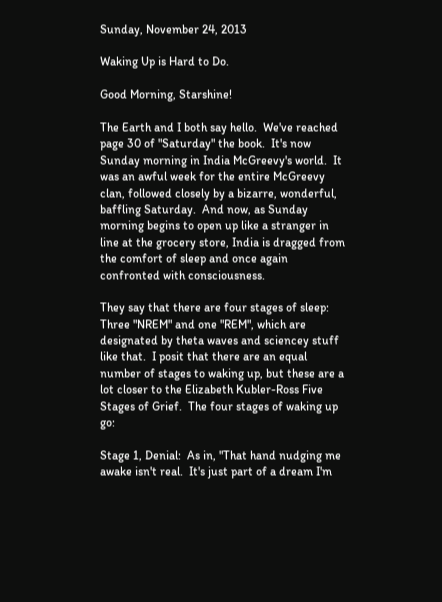Sunday, November 24, 2013

Waking Up is Hard to Do.

Good Morning, Starshine!

The Earth and I both say hello.  We've reached page 30 of "Saturday" the book.  It's now Sunday morning in India McGreevy's world.  It was an awful week for the entire McGreevy clan, followed closely by a bizarre, wonderful, baffling Saturday.  And now, as Sunday morning begins to open up like a stranger in line at the grocery store, India is dragged from the comfort of sleep and once again confronted with consciousness.

They say that there are four stages of sleep: Three "NREM" and one "REM", which are designated by theta waves and sciencey stuff like that.  I posit that there are an equal number of stages to waking up, but these are a lot closer to the Elizabeth Kubler-Ross Five Stages of Grief.  The four stages of waking up go:

Stage 1, Denial:  As in, "That hand nudging me awake isn't real.  It's just part of a dream I'm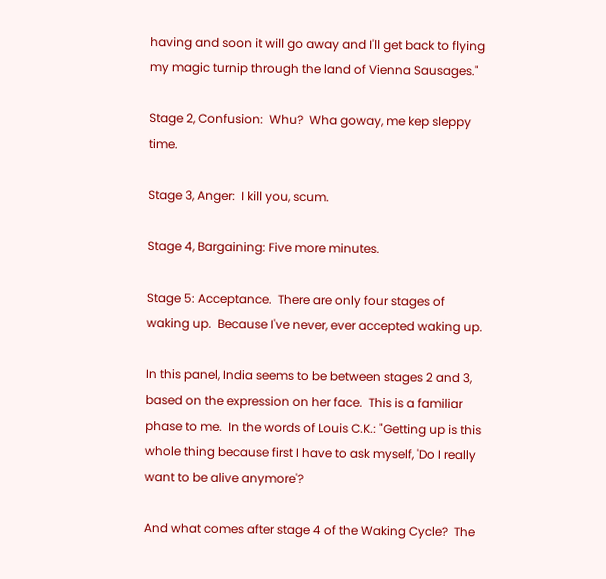having and soon it will go away and I'll get back to flying my magic turnip through the land of Vienna Sausages."

Stage 2, Confusion:  Whu?  Wha goway, me kep sleppy time.

Stage 3, Anger:  I kill you, scum.

Stage 4, Bargaining: Five more minutes.

Stage 5: Acceptance.  There are only four stages of waking up.  Because I've never, ever accepted waking up.

In this panel, India seems to be between stages 2 and 3, based on the expression on her face.  This is a familiar phase to me.  In the words of Louis C.K.: "Getting up is this whole thing because first I have to ask myself, 'Do I really want to be alive anymore'?

And what comes after stage 4 of the Waking Cycle?  The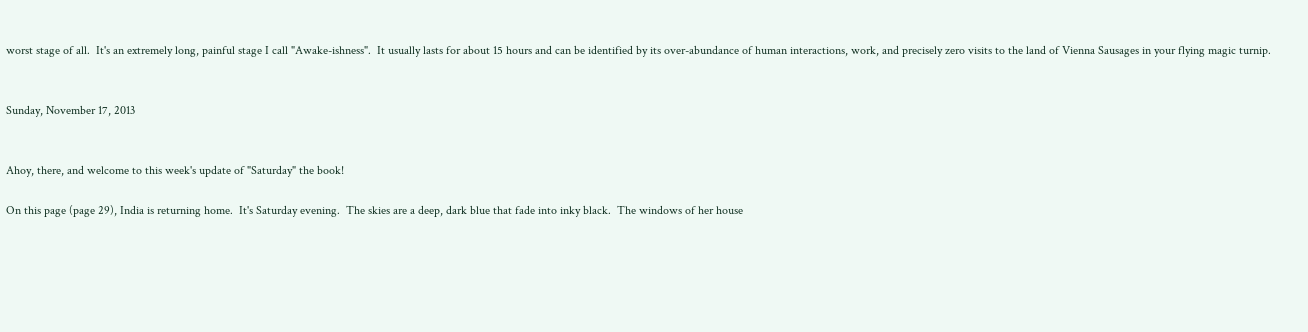worst stage of all.  It's an extremely long, painful stage I call "Awake-ishness".  It usually lasts for about 15 hours and can be identified by its over-abundance of human interactions, work, and precisely zero visits to the land of Vienna Sausages in your flying magic turnip.


Sunday, November 17, 2013


Ahoy, there, and welcome to this week's update of "Saturday" the book!

On this page (page 29), India is returning home.  It's Saturday evening.  The skies are a deep, dark blue that fade into inky black.  The windows of her house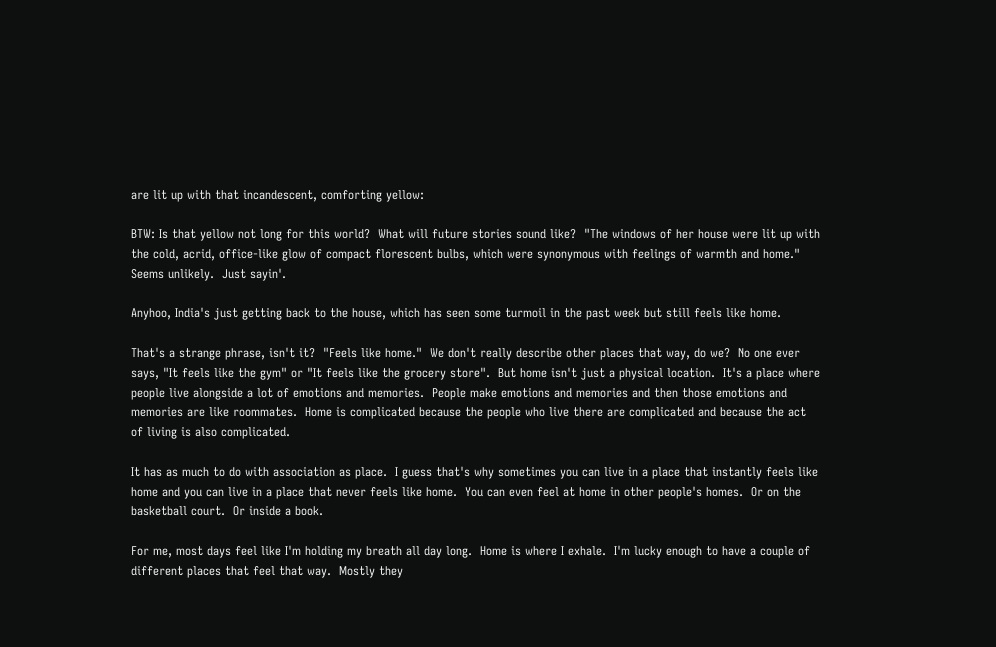are lit up with that incandescent, comforting yellow:

BTW: Is that yellow not long for this world?  What will future stories sound like?  "The windows of her house were lit up with the cold, acrid, office-like glow of compact florescent bulbs, which were synonymous with feelings of warmth and home."  Seems unlikely.  Just sayin'.

Anyhoo, India's just getting back to the house, which has seen some turmoil in the past week but still feels like home.

That's a strange phrase, isn't it?  "Feels like home."  We don't really describe other places that way, do we?  No one ever says, "It feels like the gym" or "It feels like the grocery store".  But home isn't just a physical location.  It's a place where people live alongside a lot of emotions and memories.  People make emotions and memories and then those emotions and memories are like roommates.  Home is complicated because the people who live there are complicated and because the act of living is also complicated.

It has as much to do with association as place.  I guess that's why sometimes you can live in a place that instantly feels like home and you can live in a place that never feels like home.  You can even feel at home in other people's homes.  Or on the basketball court.  Or inside a book.

For me, most days feel like I'm holding my breath all day long.  Home is where I exhale.  I'm lucky enough to have a couple of different places that feel that way.  Mostly they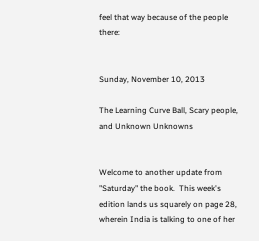feel that way because of the people there:


Sunday, November 10, 2013

The Learning Curve Ball, Scary people, and Unknown Unknowns


Welcome to another update from "Saturday" the book.  This week's edition lands us squarely on page 28, wherein India is talking to one of her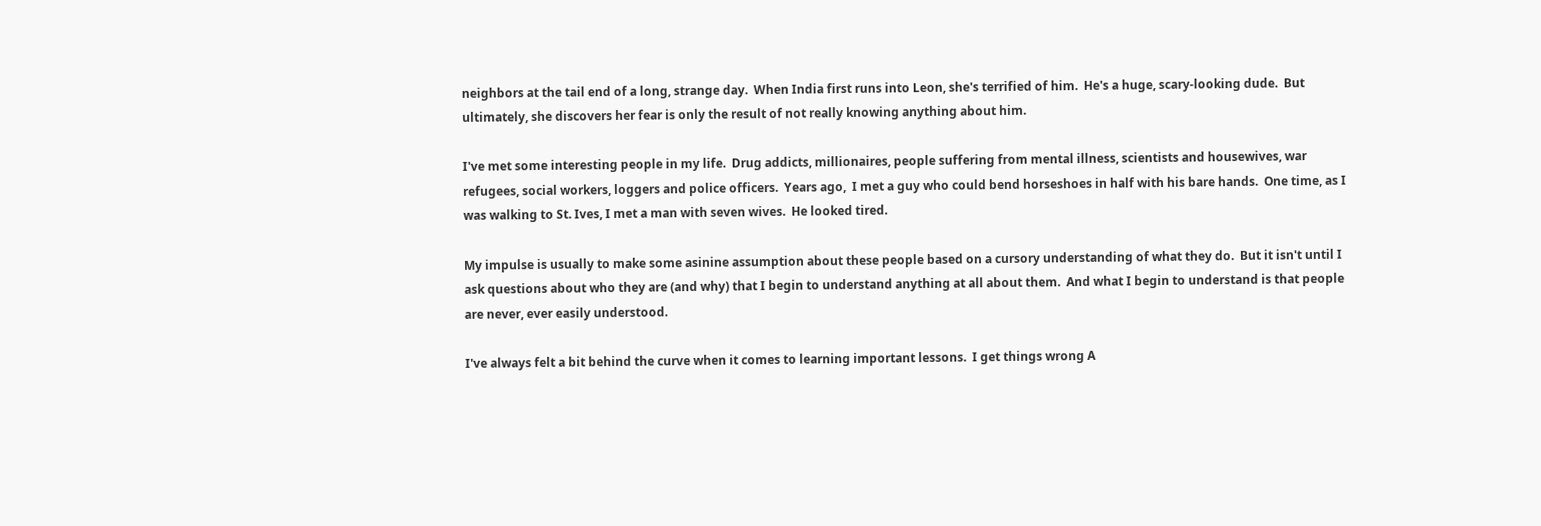neighbors at the tail end of a long, strange day.  When India first runs into Leon, she's terrified of him.  He's a huge, scary-looking dude.  But ultimately, she discovers her fear is only the result of not really knowing anything about him.

I've met some interesting people in my life.  Drug addicts, millionaires, people suffering from mental illness, scientists and housewives, war refugees, social workers, loggers and police officers.  Years ago,  I met a guy who could bend horseshoes in half with his bare hands.  One time, as I was walking to St. Ives, I met a man with seven wives.  He looked tired.

My impulse is usually to make some asinine assumption about these people based on a cursory understanding of what they do.  But it isn't until I ask questions about who they are (and why) that I begin to understand anything at all about them.  And what I begin to understand is that people are never, ever easily understood.

I've always felt a bit behind the curve when it comes to learning important lessons.  I get things wrong A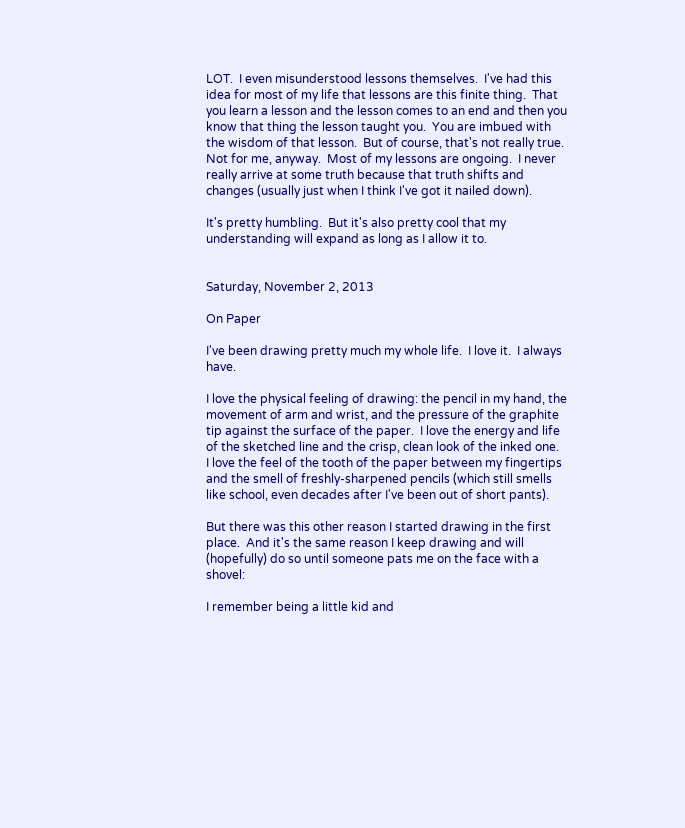LOT.  I even misunderstood lessons themselves.  I've had this idea for most of my life that lessons are this finite thing.  That you learn a lesson and the lesson comes to an end and then you know that thing the lesson taught you.  You are imbued with the wisdom of that lesson.  But of course, that's not really true.  Not for me, anyway.  Most of my lessons are ongoing.  I never really arrive at some truth because that truth shifts and changes (usually just when I think I've got it nailed down).

It's pretty humbling.  But it's also pretty cool that my understanding will expand as long as I allow it to.


Saturday, November 2, 2013

On Paper

I've been drawing pretty much my whole life.  I love it.  I always have.

I love the physical feeling of drawing: the pencil in my hand, the movement of arm and wrist, and the pressure of the graphite tip against the surface of the paper.  I love the energy and life of the sketched line and the crisp, clean look of the inked one.   I love the feel of the tooth of the paper between my fingertips and the smell of freshly-sharpened pencils (which still smells like school, even decades after I've been out of short pants).

But there was this other reason I started drawing in the first place.  And it's the same reason I keep drawing and will (hopefully) do so until someone pats me on the face with a shovel:

I remember being a little kid and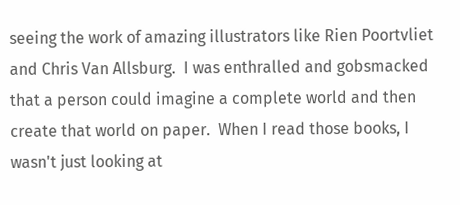seeing the work of amazing illustrators like Rien Poortvliet and Chris Van Allsburg.  I was enthralled and gobsmacked that a person could imagine a complete world and then create that world on paper.  When I read those books, I wasn't just looking at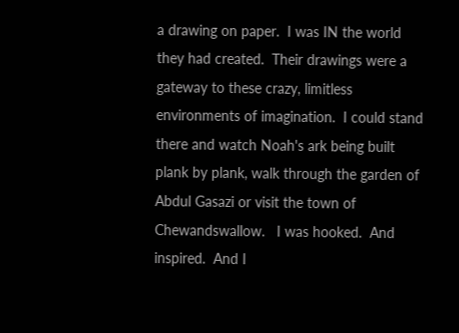a drawing on paper.  I was IN the world they had created.  Their drawings were a gateway to these crazy, limitless environments of imagination.  I could stand there and watch Noah's ark being built plank by plank, walk through the garden of Abdul Gasazi or visit the town of Chewandswallow.   I was hooked.  And inspired.  And I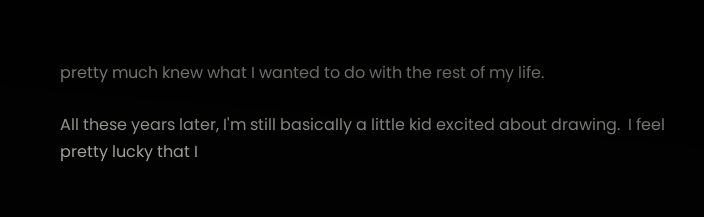pretty much knew what I wanted to do with the rest of my life.

All these years later, I'm still basically a little kid excited about drawing.  I feel pretty lucky that I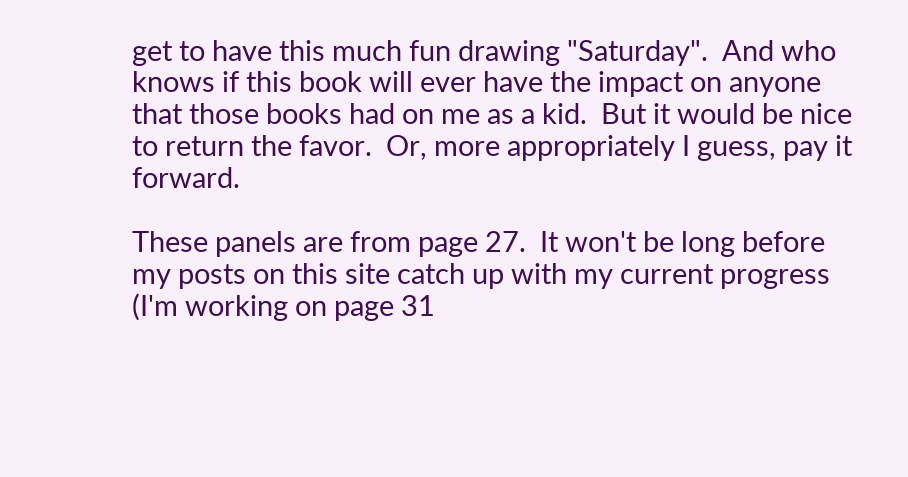get to have this much fun drawing "Saturday".  And who knows if this book will ever have the impact on anyone that those books had on me as a kid.  But it would be nice to return the favor.  Or, more appropriately I guess, pay it forward.

These panels are from page 27.  It won't be long before my posts on this site catch up with my current progress (I'm working on page 31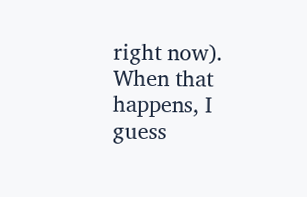right now).  When that happens, I guess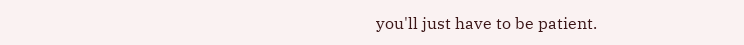you'll just have to be patient.